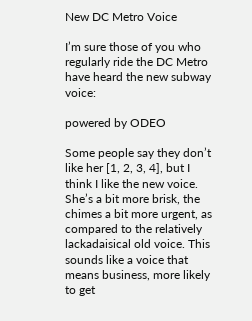New DC Metro Voice

I’m sure those of you who regularly ride the DC Metro have heard the new subway voice:

powered by ODEO

Some people say they don’t like her [1, 2, 3, 4], but I think I like the new voice. She’s a bit more brisk, the chimes a bit more urgent, as compared to the relatively lackadaisical old voice. This sounds like a voice that means business, more likely to get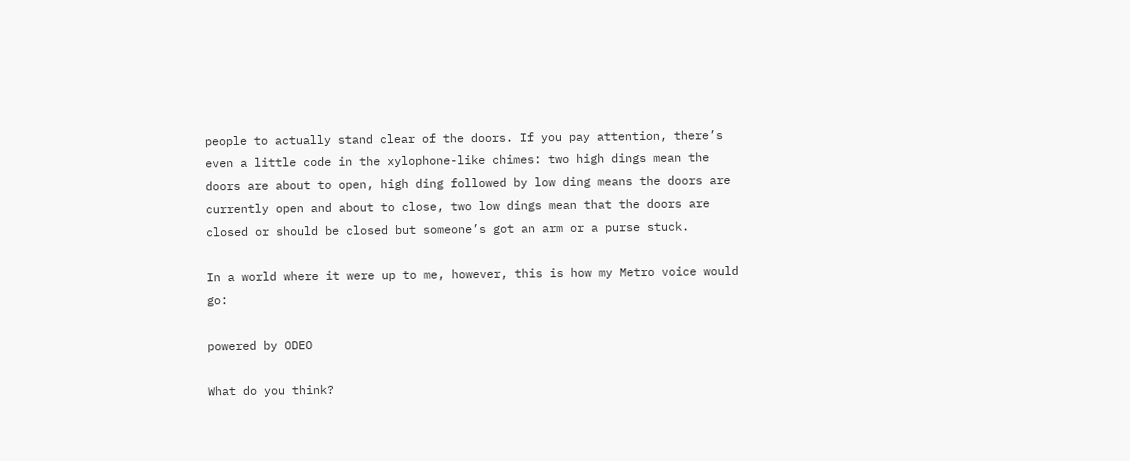people to actually stand clear of the doors. If you pay attention, there’s even a little code in the xylophone-like chimes: two high dings mean the doors are about to open, high ding followed by low ding means the doors are currently open and about to close, two low dings mean that the doors are closed or should be closed but someone’s got an arm or a purse stuck.

In a world where it were up to me, however, this is how my Metro voice would go:

powered by ODEO

What do you think?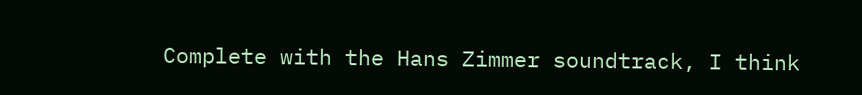Complete with the Hans Zimmer soundtrack, I think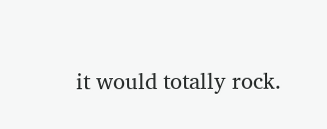it would totally rock.